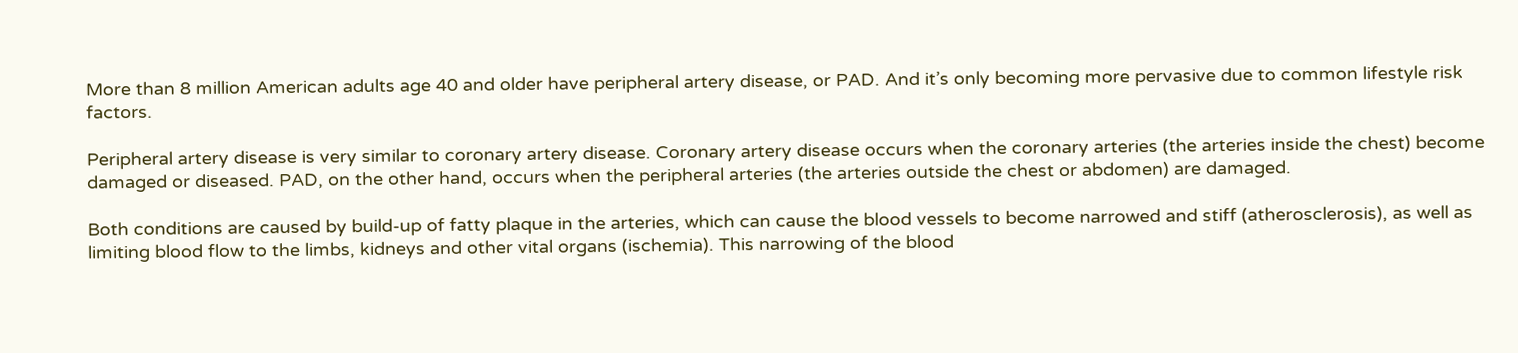More than 8 million American adults age 40 and older have peripheral artery disease, or PAD. And it’s only becoming more pervasive due to common lifestyle risk factors.

Peripheral artery disease is very similar to coronary artery disease. Coronary artery disease occurs when the coronary arteries (the arteries inside the chest) become damaged or diseased. PAD, on the other hand, occurs when the peripheral arteries (the arteries outside the chest or abdomen) are damaged.

Both conditions are caused by build-up of fatty plaque in the arteries, which can cause the blood vessels to become narrowed and stiff (atherosclerosis), as well as limiting blood flow to the limbs, kidneys and other vital organs (ischemia). This narrowing of the blood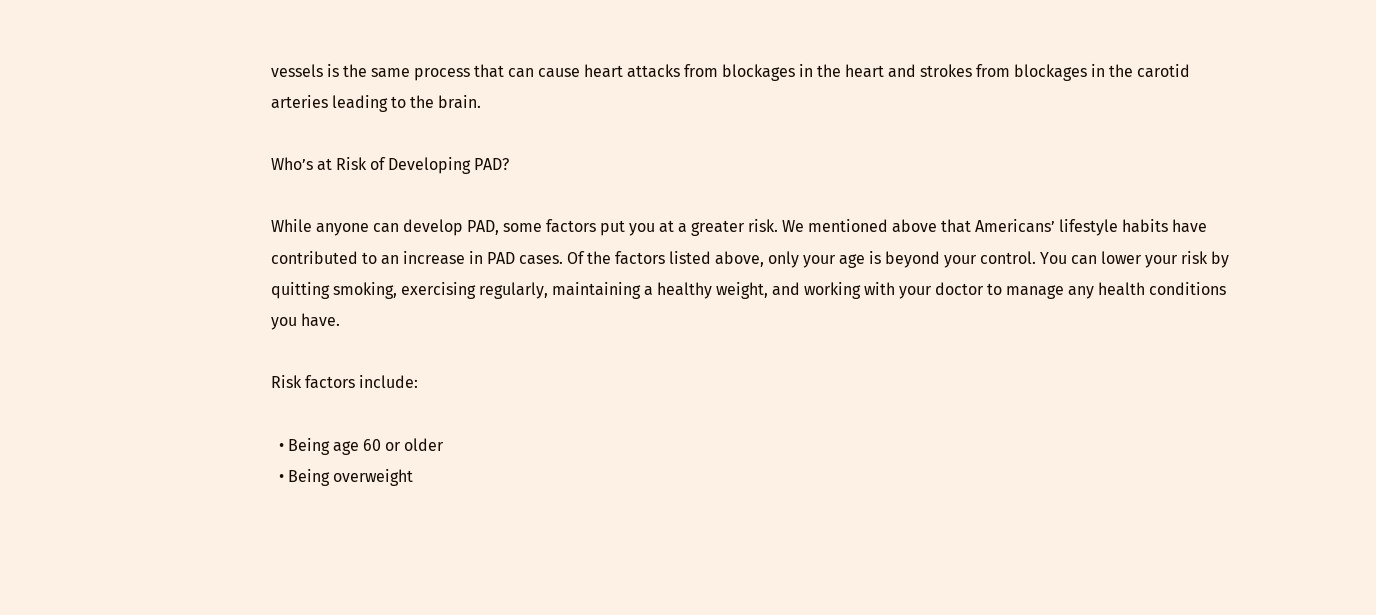vessels is the same process that can cause heart attacks from blockages in the heart and strokes from blockages in the carotid arteries leading to the brain.

Who’s at Risk of Developing PAD?

While anyone can develop PAD, some factors put you at a greater risk. We mentioned above that Americans’ lifestyle habits have contributed to an increase in PAD cases. Of the factors listed above, only your age is beyond your control. You can lower your risk by quitting smoking, exercising regularly, maintaining a healthy weight, and working with your doctor to manage any health conditions you have.

Risk factors include:

  • Being age 60 or older
  • Being overweight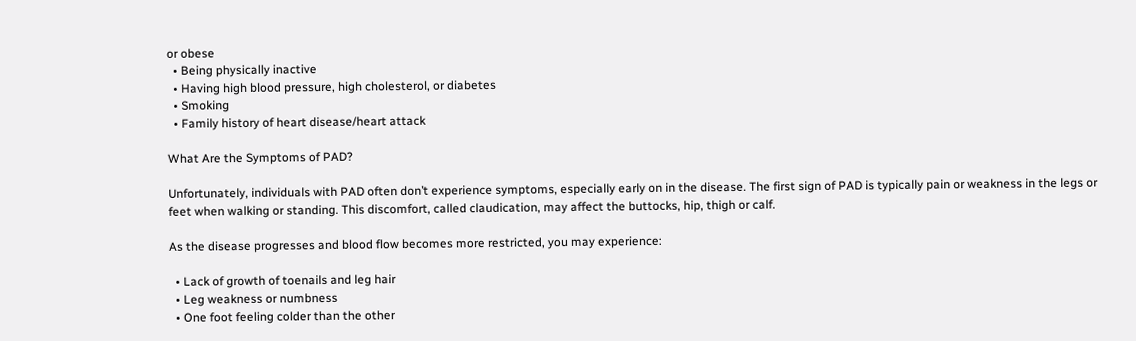or obese
  • Being physically inactive
  • Having high blood pressure, high cholesterol, or diabetes
  • Smoking
  • Family history of heart disease/heart attack

What Are the Symptoms of PAD?

Unfortunately, individuals with PAD often don’t experience symptoms, especially early on in the disease. The first sign of PAD is typically pain or weakness in the legs or feet when walking or standing. This discomfort, called claudication, may affect the buttocks, hip, thigh or calf.

As the disease progresses and blood flow becomes more restricted, you may experience:

  • Lack of growth of toenails and leg hair
  • Leg weakness or numbness
  • One foot feeling colder than the other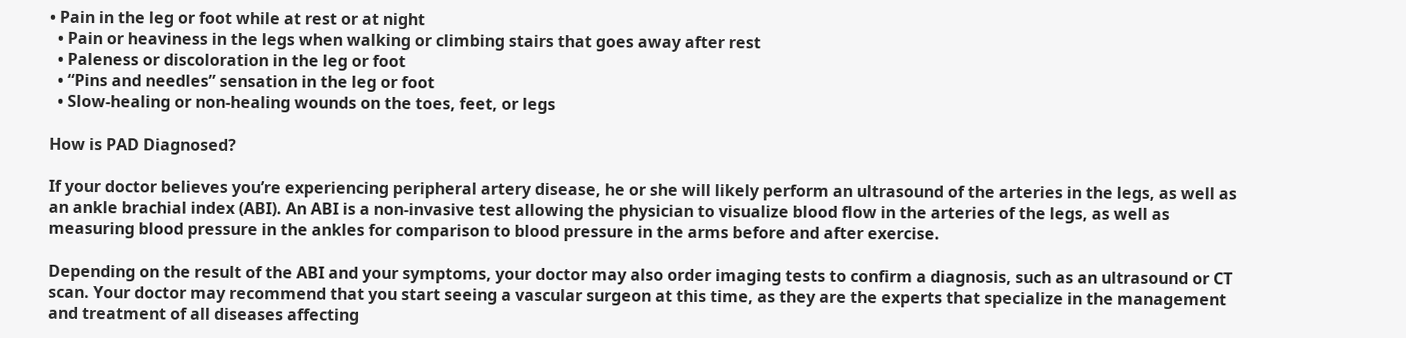• Pain in the leg or foot while at rest or at night
  • Pain or heaviness in the legs when walking or climbing stairs that goes away after rest
  • Paleness or discoloration in the leg or foot
  • “Pins and needles” sensation in the leg or foot
  • Slow-healing or non-healing wounds on the toes, feet, or legs

How is PAD Diagnosed?

If your doctor believes you’re experiencing peripheral artery disease, he or she will likely perform an ultrasound of the arteries in the legs, as well as an ankle brachial index (ABI). An ABI is a non-invasive test allowing the physician to visualize blood flow in the arteries of the legs, as well as measuring blood pressure in the ankles for comparison to blood pressure in the arms before and after exercise.

Depending on the result of the ABI and your symptoms, your doctor may also order imaging tests to confirm a diagnosis, such as an ultrasound or CT scan. Your doctor may recommend that you start seeing a vascular surgeon at this time, as they are the experts that specialize in the management and treatment of all diseases affecting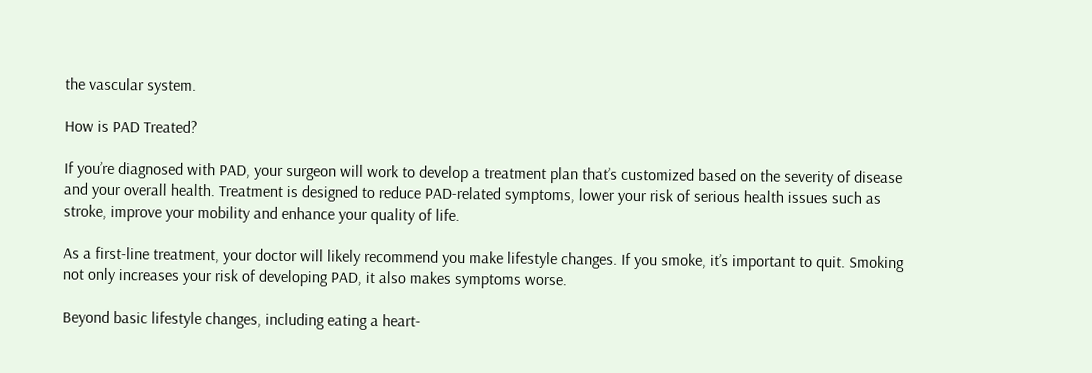the vascular system.

How is PAD Treated?

If you’re diagnosed with PAD, your surgeon will work to develop a treatment plan that’s customized based on the severity of disease and your overall health. Treatment is designed to reduce PAD-related symptoms, lower your risk of serious health issues such as stroke, improve your mobility and enhance your quality of life.

As a first-line treatment, your doctor will likely recommend you make lifestyle changes. If you smoke, it’s important to quit. Smoking not only increases your risk of developing PAD, it also makes symptoms worse.

Beyond basic lifestyle changes, including eating a heart-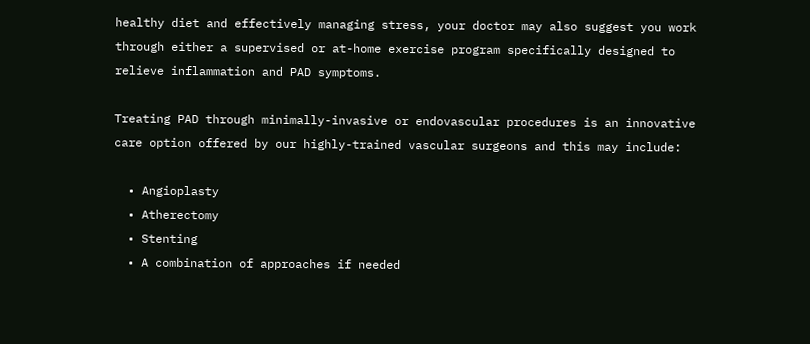healthy diet and effectively managing stress, your doctor may also suggest you work through either a supervised or at-home exercise program specifically designed to relieve inflammation and PAD symptoms.

Treating PAD through minimally-invasive or endovascular procedures is an innovative care option offered by our highly-trained vascular surgeons and this may include:

  • Angioplasty
  • Atherectomy
  • Stenting
  • A combination of approaches if needed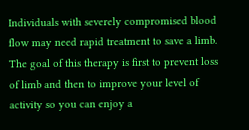Individuals with severely compromised blood flow may need rapid treatment to save a limb. The goal of this therapy is first to prevent loss of limb and then to improve your level of activity so you can enjoy a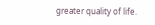greater quality of life.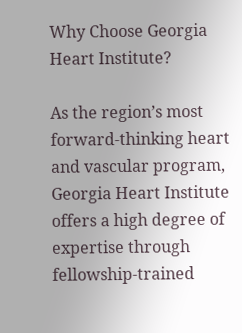Why Choose Georgia Heart Institute?

As the region’s most forward-thinking heart and vascular program, Georgia Heart Institute offers a high degree of expertise through fellowship-trained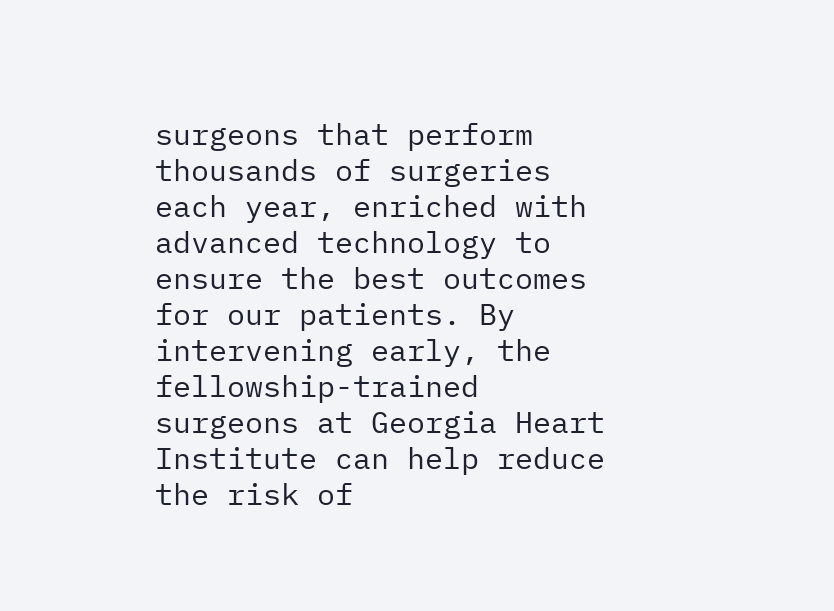surgeons that perform thousands of surgeries each year, enriched with advanced technology to ensure the best outcomes for our patients. By intervening early, the fellowship-trained surgeons at Georgia Heart Institute can help reduce the risk of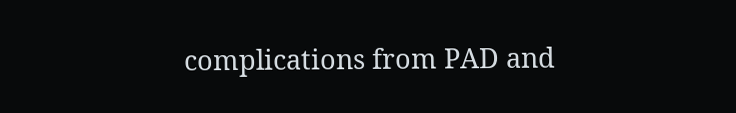complications from PAD and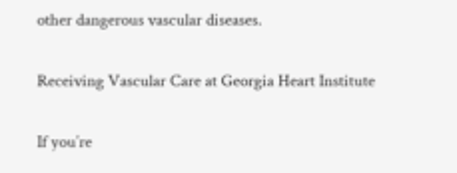other dangerous vascular diseases.

Receiving Vascular Care at Georgia Heart Institute

If you’re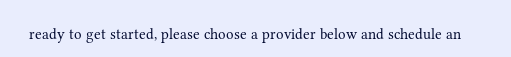ready to get started, please choose a provider below and schedule an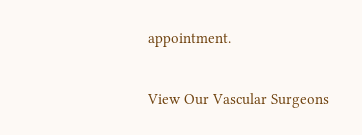appointment.

View Our Vascular Surgeons